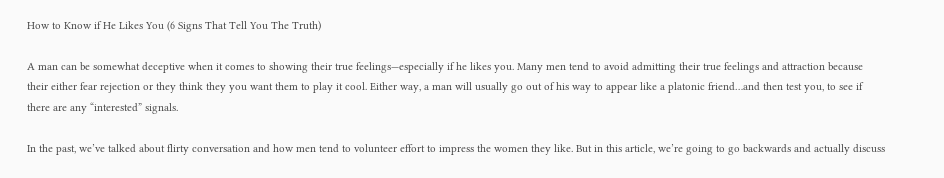How to Know if He Likes You (6 Signs That Tell You The Truth)

A man can be somewhat deceptive when it comes to showing their true feelings—especially if he likes you. Many men tend to avoid admitting their true feelings and attraction because their either fear rejection or they think they you want them to play it cool. Either way, a man will usually go out of his way to appear like a platonic friend…and then test you, to see if there are any “interested” signals.

In the past, we’ve talked about flirty conversation and how men tend to volunteer effort to impress the women they like. But in this article, we’re going to go backwards and actually discuss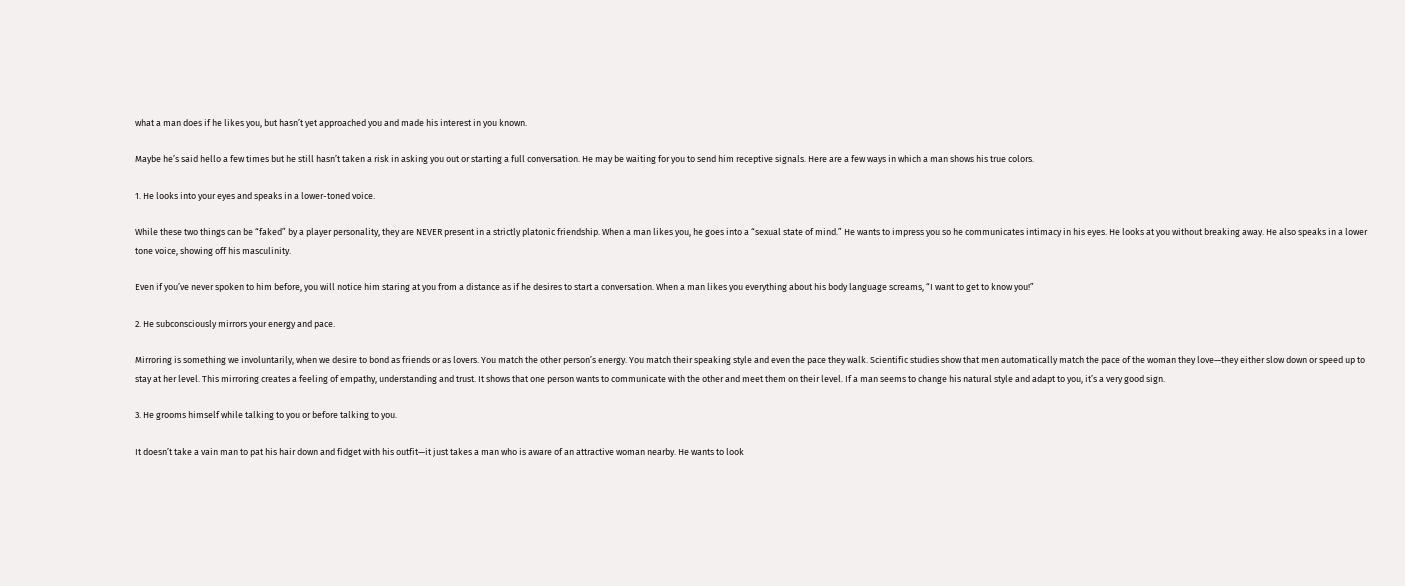what a man does if he likes you, but hasn’t yet approached you and made his interest in you known.

Maybe he’s said hello a few times but he still hasn’t taken a risk in asking you out or starting a full conversation. He may be waiting for you to send him receptive signals. Here are a few ways in which a man shows his true colors.

1. He looks into your eyes and speaks in a lower-toned voice.

While these two things can be “faked” by a player personality, they are NEVER present in a strictly platonic friendship. When a man likes you, he goes into a “sexual state of mind.” He wants to impress you so he communicates intimacy in his eyes. He looks at you without breaking away. He also speaks in a lower tone voice, showing off his masculinity.

Even if you’ve never spoken to him before, you will notice him staring at you from a distance as if he desires to start a conversation. When a man likes you everything about his body language screams, “I want to get to know you!”

2. He subconsciously mirrors your energy and pace.

Mirroring is something we involuntarily, when we desire to bond as friends or as lovers. You match the other person’s energy. You match their speaking style and even the pace they walk. Scientific studies show that men automatically match the pace of the woman they love—they either slow down or speed up to stay at her level. This mirroring creates a feeling of empathy, understanding and trust. It shows that one person wants to communicate with the other and meet them on their level. If a man seems to change his natural style and adapt to you, it’s a very good sign.

3. He grooms himself while talking to you or before talking to you.

It doesn’t take a vain man to pat his hair down and fidget with his outfit—it just takes a man who is aware of an attractive woman nearby. He wants to look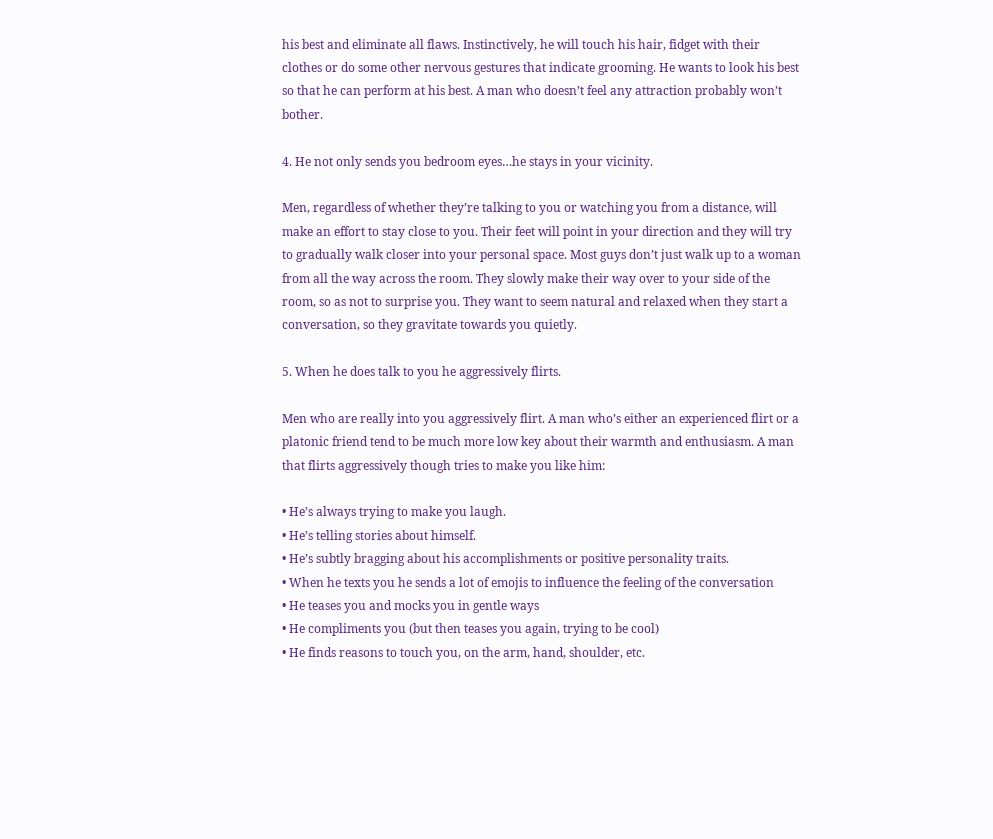his best and eliminate all flaws. Instinctively, he will touch his hair, fidget with their clothes or do some other nervous gestures that indicate grooming. He wants to look his best so that he can perform at his best. A man who doesn’t feel any attraction probably won’t bother.

4. He not only sends you bedroom eyes…he stays in your vicinity.

Men, regardless of whether they’re talking to you or watching you from a distance, will make an effort to stay close to you. Their feet will point in your direction and they will try to gradually walk closer into your personal space. Most guys don’t just walk up to a woman from all the way across the room. They slowly make their way over to your side of the room, so as not to surprise you. They want to seem natural and relaxed when they start a conversation, so they gravitate towards you quietly.

5. When he does talk to you he aggressively flirts.

Men who are really into you aggressively flirt. A man who’s either an experienced flirt or a platonic friend tend to be much more low key about their warmth and enthusiasm. A man that flirts aggressively though tries to make you like him:

• He’s always trying to make you laugh.
• He’s telling stories about himself.
• He’s subtly bragging about his accomplishments or positive personality traits.
• When he texts you he sends a lot of emojis to influence the feeling of the conversation
• He teases you and mocks you in gentle ways
• He compliments you (but then teases you again, trying to be cool)
• He finds reasons to touch you, on the arm, hand, shoulder, etc.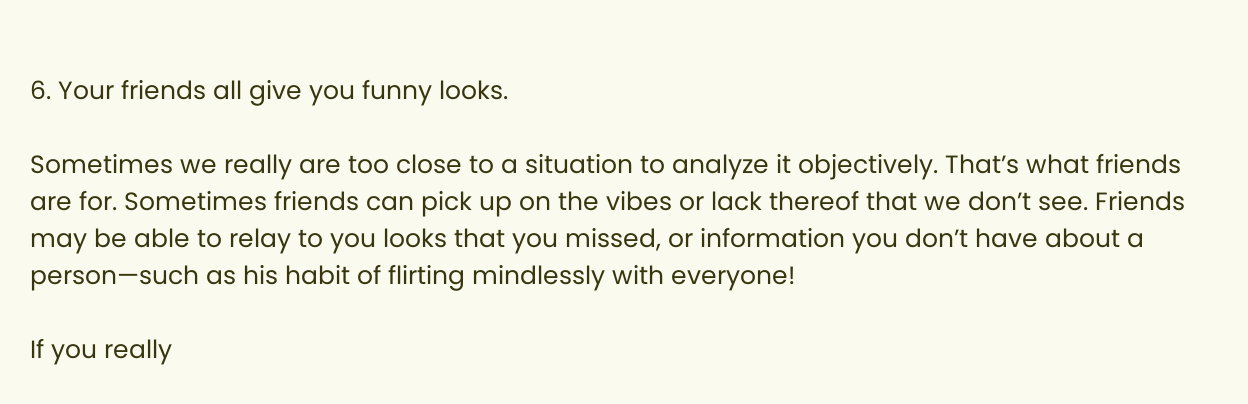6. Your friends all give you funny looks.

Sometimes we really are too close to a situation to analyze it objectively. That’s what friends are for. Sometimes friends can pick up on the vibes or lack thereof that we don’t see. Friends may be able to relay to you looks that you missed, or information you don’t have about a person—such as his habit of flirting mindlessly with everyone!

If you really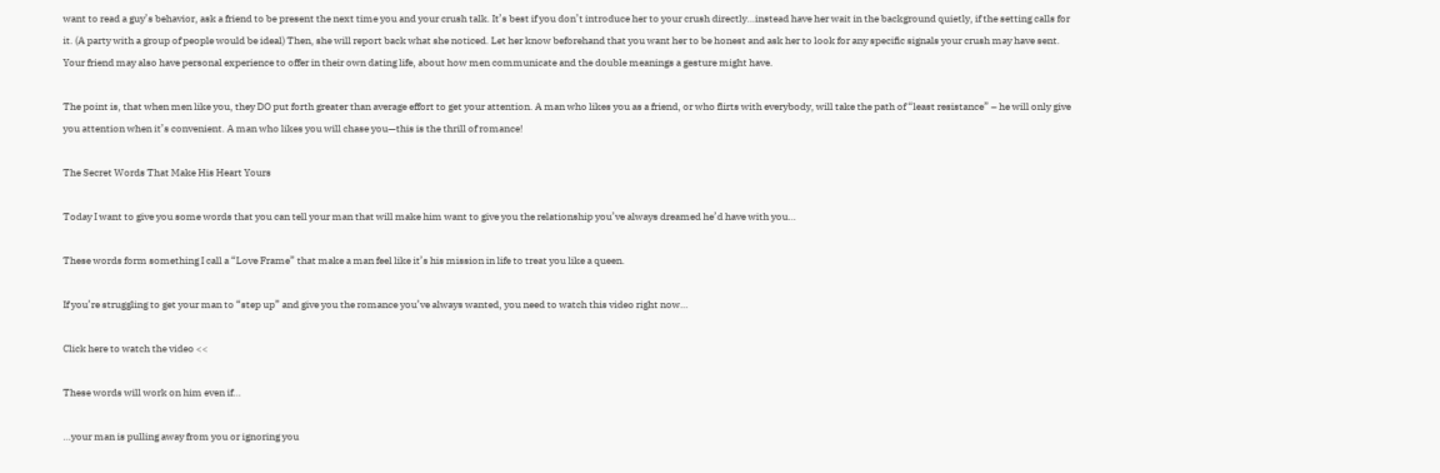want to read a guy’s behavior, ask a friend to be present the next time you and your crush talk. It’s best if you don’t introduce her to your crush directly…instead have her wait in the background quietly, if the setting calls for it. (A party with a group of people would be ideal) Then, she will report back what she noticed. Let her know beforehand that you want her to be honest and ask her to look for any specific signals your crush may have sent. Your friend may also have personal experience to offer in their own dating life, about how men communicate and the double meanings a gesture might have.

The point is, that when men like you, they DO put forth greater than average effort to get your attention. A man who likes you as a friend, or who flirts with everybody, will take the path of “least resistance” – he will only give you attention when it’s convenient. A man who likes you will chase you—this is the thrill of romance!

The Secret Words That Make His Heart Yours

Today I want to give you some words that you can tell your man that will make him want to give you the relationship you’ve always dreamed he’d have with you…

These words form something I call a “Love Frame” that make a man feel like it’s his mission in life to treat you like a queen.

If you’re struggling to get your man to “step up” and give you the romance you’ve always wanted, you need to watch this video right now…

Click here to watch the video <<

These words will work on him even if…

…your man is pulling away from you or ignoring you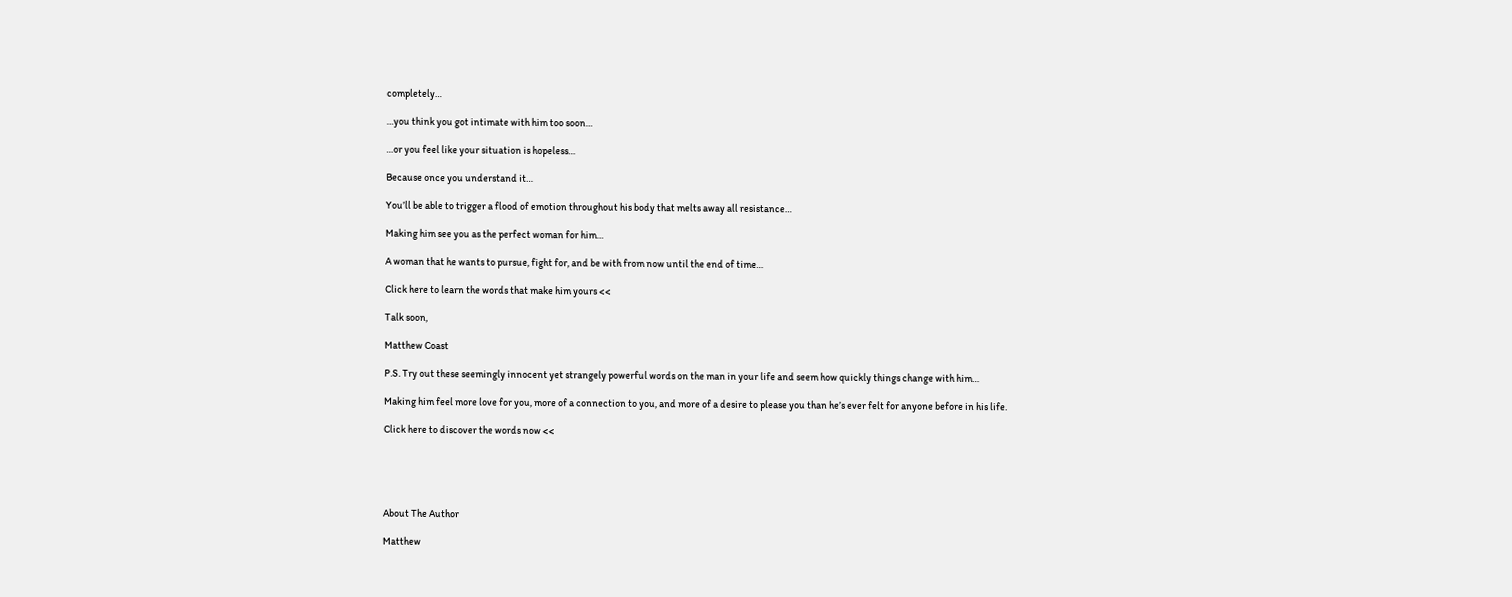completely…

…you think you got intimate with him too soon…

…or you feel like your situation is hopeless…

Because once you understand it…

You’ll be able to trigger a flood of emotion throughout his body that melts away all resistance…

Making him see you as the perfect woman for him…

A woman that he wants to pursue, fight for, and be with from now until the end of time…

Click here to learn the words that make him yours <<

Talk soon,

Matthew Coast

P.S. Try out these seemingly innocent yet strangely powerful words on the man in your life and seem how quickly things change with him…

Making him feel more love for you, more of a connection to you, and more of a desire to please you than he’s ever felt for anyone before in his life.

Click here to discover the words now <<





About The Author

Matthew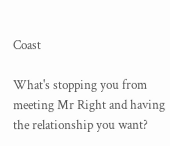Coast

What's stopping you from meeting Mr Right and having the relationship you want?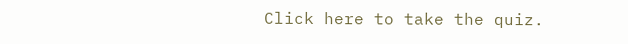Click here to take the quiz.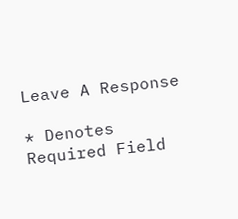Leave A Response

* Denotes Required Field